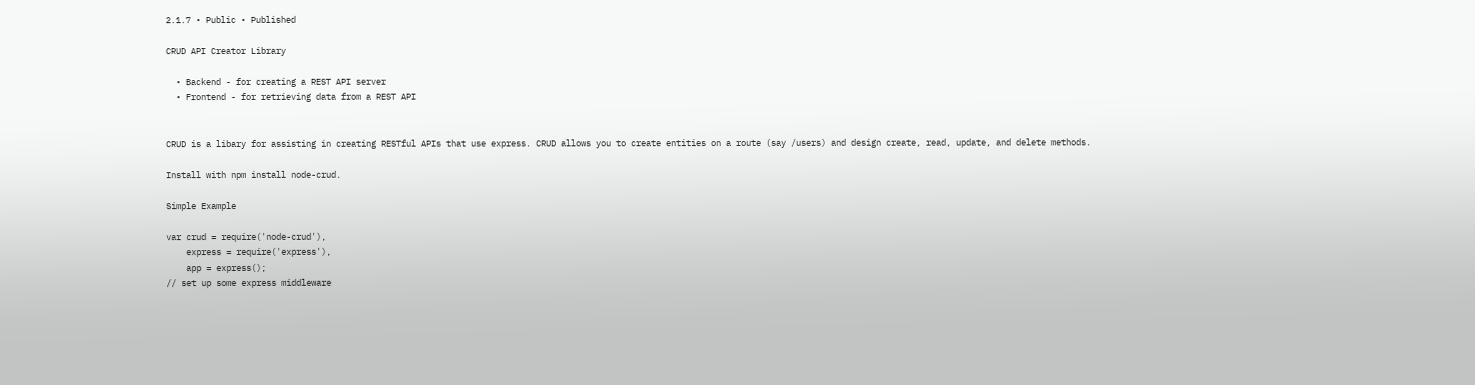2.1.7 • Public • Published

CRUD API Creator Library

  • Backend - for creating a REST API server
  • Frontend - for retrieving data from a REST API


CRUD is a libary for assisting in creating RESTful APIs that use express. CRUD allows you to create entities on a route (say /users) and design create, read, update, and delete methods.

Install with npm install node-crud.

Simple Example

var crud = require('node-crud'),
    express = require('express'),
    app = express();
// set up some express middleware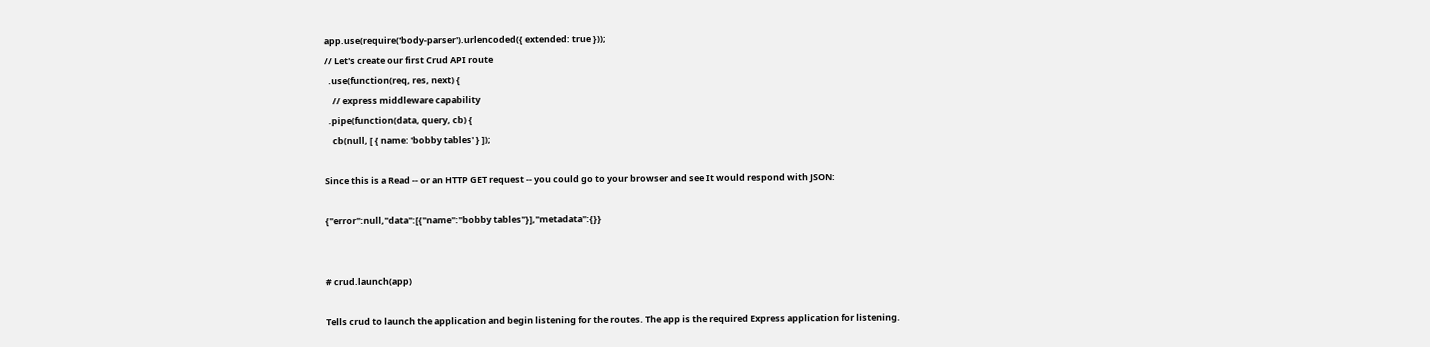app.use(require('body-parser').urlencoded({ extended: true }));
// Let's create our first Crud API route
  .use(function(req, res, next) {
    // express middleware capability
  .pipe(function(data, query, cb) {
    cb(null, [ { name: 'bobby tables' } ]);

Since this is a Read -- or an HTTP GET request -- you could go to your browser and see It would respond with JSON:

{"error":null,"data":[{"name":"bobby tables"}],"metadata":{}}


# crud.launch(app)

Tells crud to launch the application and begin listening for the routes. The app is the required Express application for listening.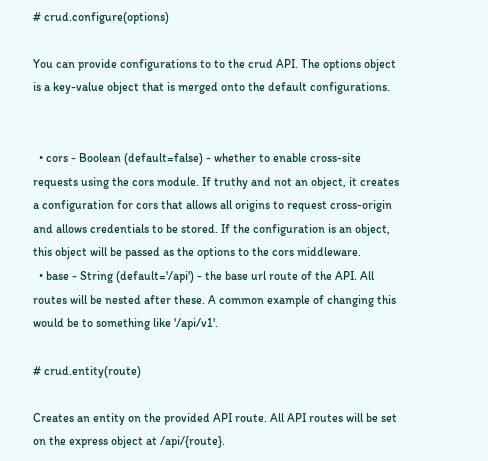# crud.configure(options)

You can provide configurations to to the crud API. The options object is a key-value object that is merged onto the default configurations.


  • cors - Boolean (default=false) - whether to enable cross-site requests using the cors module. If truthy and not an object, it creates a configuration for cors that allows all origins to request cross-origin and allows credentials to be stored. If the configuration is an object, this object will be passed as the options to the cors middleware.
  • base - String (default='/api') - the base url route of the API. All routes will be nested after these. A common example of changing this would be to something like '/api/v1'.

# crud.entity(route)

Creates an entity on the provided API route. All API routes will be set on the express object at /api/{route}.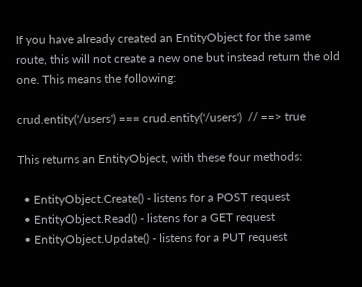If you have already created an EntityObject for the same route, this will not create a new one but instead return the old one. This means the following:

crud.entity('/users') === crud.entity('/users')  // ==> true

This returns an EntityObject, with these four methods:

  • EntityObject.Create() - listens for a POST request
  • EntityObject.Read() - listens for a GET request
  • EntityObject.Update() - listens for a PUT request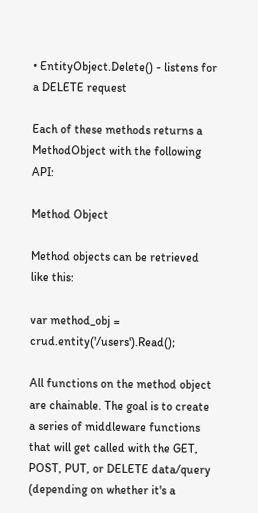• EntityObject.Delete() - listens for a DELETE request

Each of these methods returns a MethodObject with the following API:

Method Object

Method objects can be retrieved like this:

var method_obj = crud.entity('/users').Read();

All functions on the method object are chainable. The goal is to create a series of middleware functions that will get called with the GET, POST, PUT, or DELETE data/query (depending on whether it's a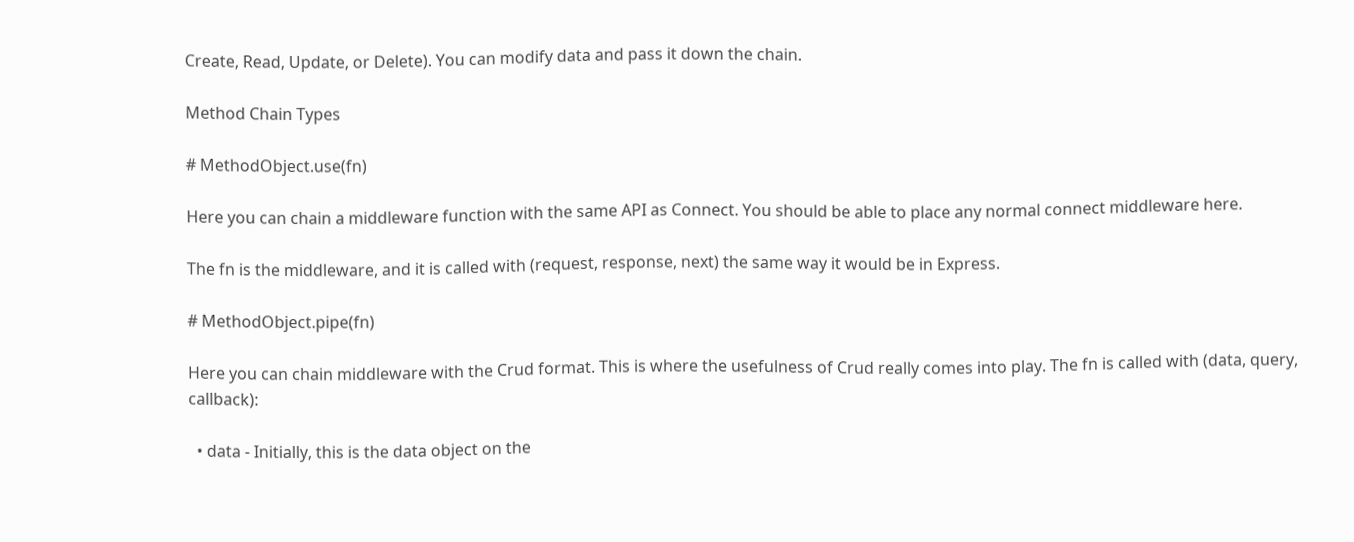Create, Read, Update, or Delete). You can modify data and pass it down the chain.

Method Chain Types

# MethodObject.use(fn)

Here you can chain a middleware function with the same API as Connect. You should be able to place any normal connect middleware here.

The fn is the middleware, and it is called with (request, response, next) the same way it would be in Express.

# MethodObject.pipe(fn)

Here you can chain middleware with the Crud format. This is where the usefulness of Crud really comes into play. The fn is called with (data, query, callback):

  • data - Initially, this is the data object on the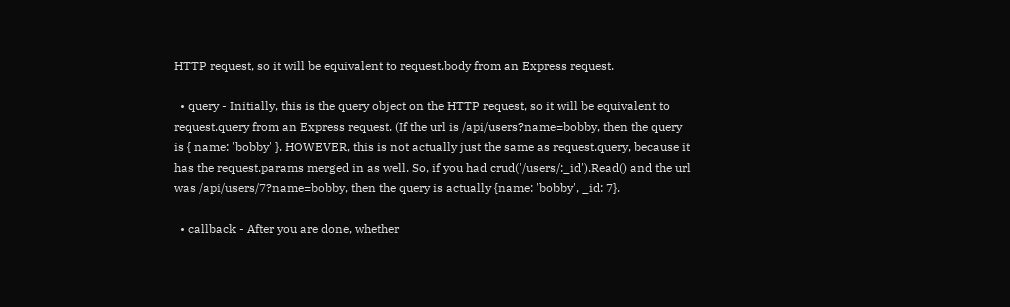HTTP request, so it will be equivalent to request.body from an Express request.

  • query - Initially, this is the query object on the HTTP request, so it will be equivalent to request.query from an Express request. (If the url is /api/users?name=bobby, then the query is { name: 'bobby' }. HOWEVER, this is not actually just the same as request.query, because it has the request.params merged in as well. So, if you had crud('/users/:_id').Read() and the url was /api/users/7?name=bobby, then the query is actually {name: 'bobby', _id: 7}.

  • callback - After you are done, whether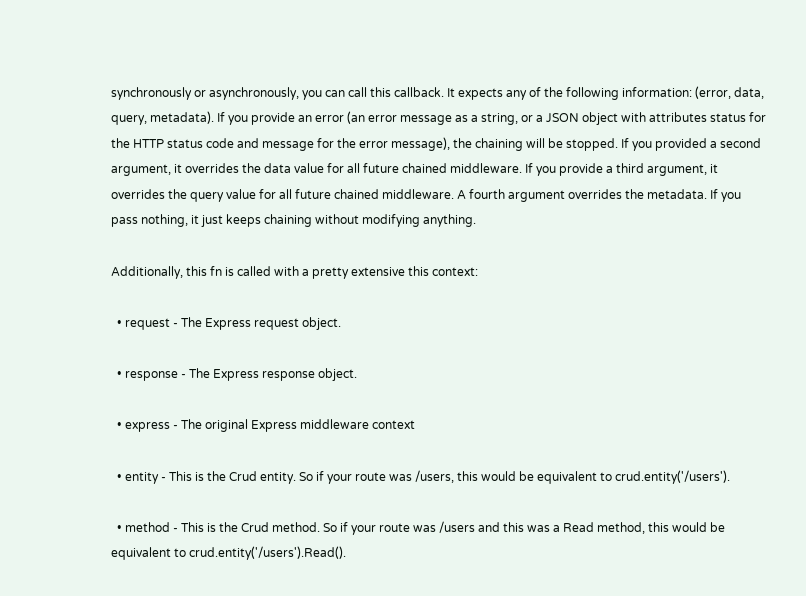synchronously or asynchronously, you can call this callback. It expects any of the following information: (error, data, query, metadata). If you provide an error (an error message as a string, or a JSON object with attributes status for the HTTP status code and message for the error message), the chaining will be stopped. If you provided a second argument, it overrides the data value for all future chained middleware. If you provide a third argument, it overrides the query value for all future chained middleware. A fourth argument overrides the metadata. If you pass nothing, it just keeps chaining without modifying anything.

Additionally, this fn is called with a pretty extensive this context:

  • request - The Express request object.

  • response - The Express response object.

  • express - The original Express middleware context

  • entity - This is the Crud entity. So if your route was /users, this would be equivalent to crud.entity('/users').

  • method - This is the Crud method. So if your route was /users and this was a Read method, this would be equivalent to crud.entity('/users').Read().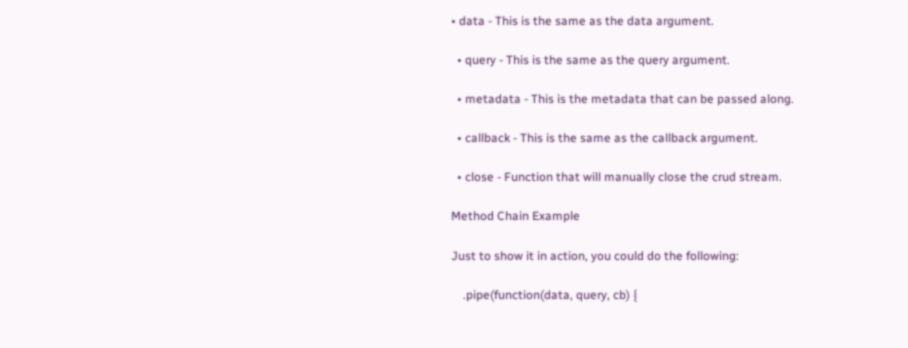• data - This is the same as the data argument.

  • query - This is the same as the query argument.

  • metadata - This is the metadata that can be passed along.

  • callback - This is the same as the callback argument.

  • close - Function that will manually close the crud stream.

Method Chain Example

Just to show it in action, you could do the following:

    .pipe(function(data, query, cb) {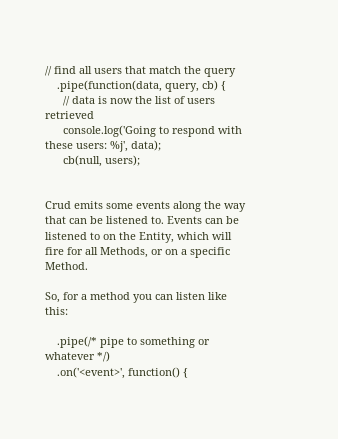// find all users that match the query
    .pipe(function(data, query, cb) {
      // data is now the list of users retrieved
      console.log('Going to respond with these users: %j', data);
      cb(null, users);


Crud emits some events along the way that can be listened to. Events can be listened to on the Entity, which will fire for all Methods, or on a specific Method.

So, for a method you can listen like this:

    .pipe(/* pipe to something or whatever */)
    .on('<event>', function() {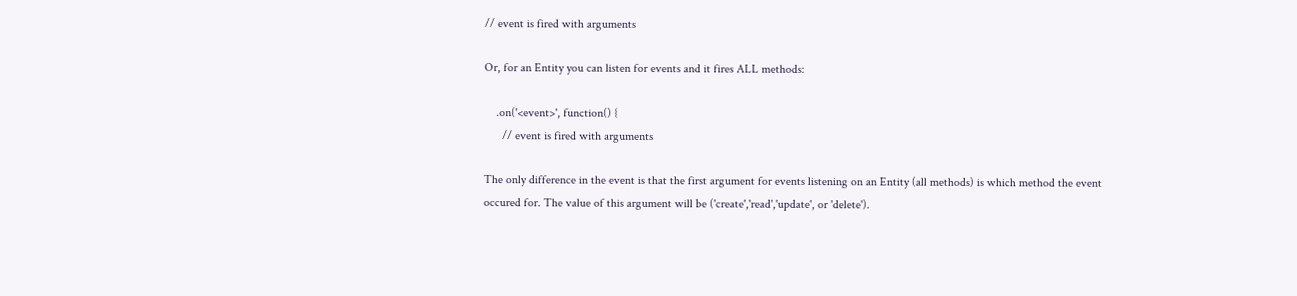// event is fired with arguments

Or, for an Entity you can listen for events and it fires ALL methods:

    .on('<event>', function() {
      // event is fired with arguments

The only difference in the event is that the first argument for events listening on an Entity (all methods) is which method the event occured for. The value of this argument will be ('create','read','update', or 'delete').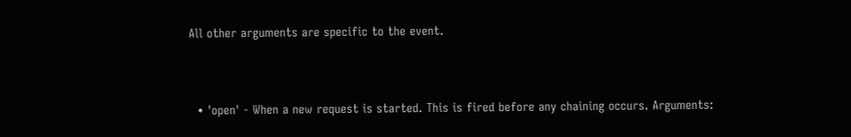All other arguments are specific to the event.


  • 'open' - When a new request is started. This is fired before any chaining occurs. Arguments: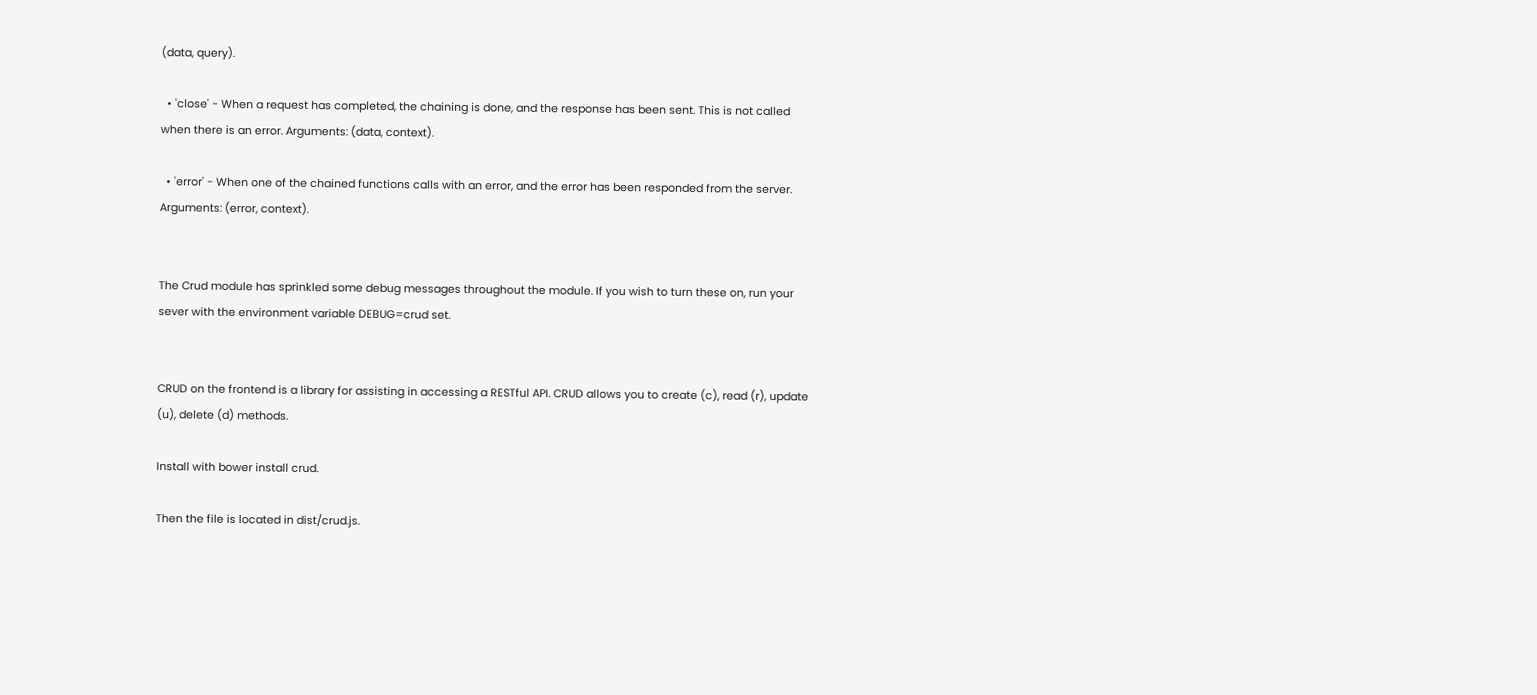(data, query).

  • 'close' - When a request has completed, the chaining is done, and the response has been sent. This is not called when there is an error. Arguments: (data, context).

  • 'error' - When one of the chained functions calls with an error, and the error has been responded from the server. Arguments: (error, context).


The Crud module has sprinkled some debug messages throughout the module. If you wish to turn these on, run your sever with the environment variable DEBUG=crud set.


CRUD on the frontend is a library for assisting in accessing a RESTful API. CRUD allows you to create (c), read (r), update (u), delete (d) methods.

Install with bower install crud.

Then the file is located in dist/crud.js.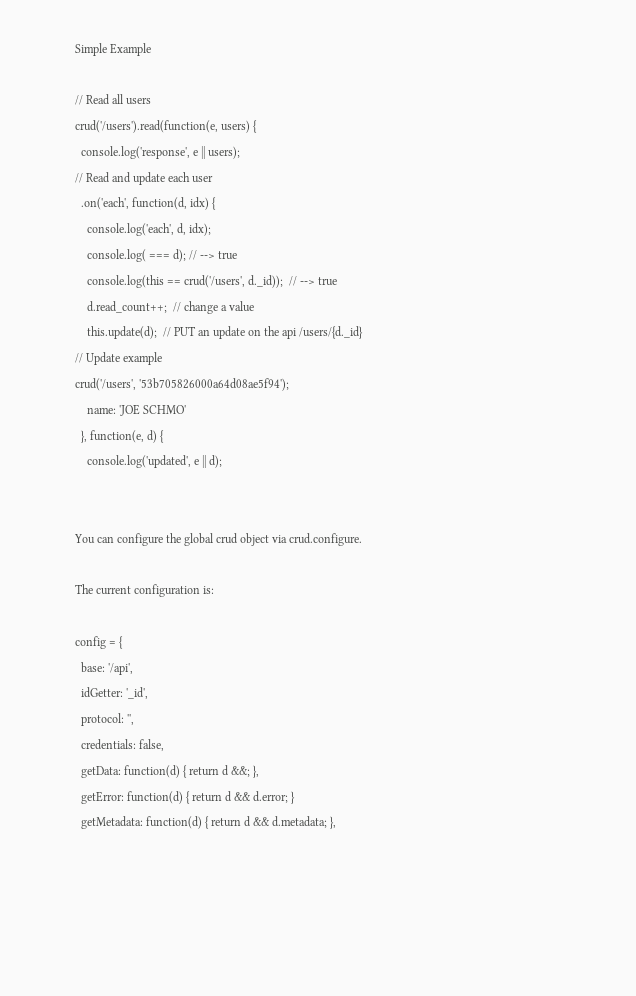Simple Example

// Read all users
crud('/users').read(function(e, users) {
  console.log('response', e || users);
// Read and update each user
  .on('each', function(d, idx) {
    console.log('each', d, idx);
    console.log( === d); // --> true
    console.log(this == crud('/users', d._id));  // --> true
    d.read_count++;  // change a value
    this.update(d);  // PUT an update on the api /users/{d._id}
// Update example
crud('/users', '53b705826000a64d08ae5f94');
    name: 'JOE SCHMO'
  }, function(e, d) {
    console.log('updated', e || d);


You can configure the global crud object via crud.configure.

The current configuration is:

config = {
  base: '/api',
  idGetter: '_id',
  protocol: '',
  credentials: false,
  getData: function(d) { return d &&; },
  getError: function(d) { return d && d.error; }
  getMetadata: function(d) { return d && d.metadata; },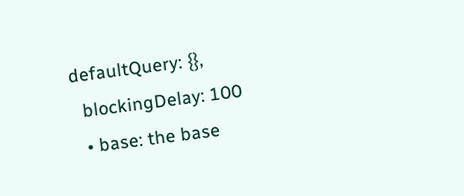defaultQuery: {},
  blockingDelay: 100
  • base: the base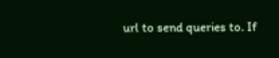url to send queries to. If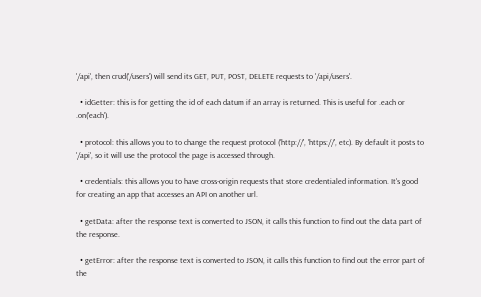'/api', then crud('/users') will send its GET, PUT, POST, DELETE requests to '/api/users'.

  • idGetter: this is for getting the id of each datum if an array is returned. This is useful for .each or .on('each').

  • protocol: this allows you to to change the request protocol ('http://', 'https://', etc). By default it posts to '/api', so it will use the protocol the page is accessed through.

  • credentials: this allows you to have cross-origin requests that store credentialed information. It's good for creating an app that accesses an API on another url.

  • getData: after the response text is converted to JSON, it calls this function to find out the data part of the response.

  • getError: after the response text is converted to JSON, it calls this function to find out the error part of the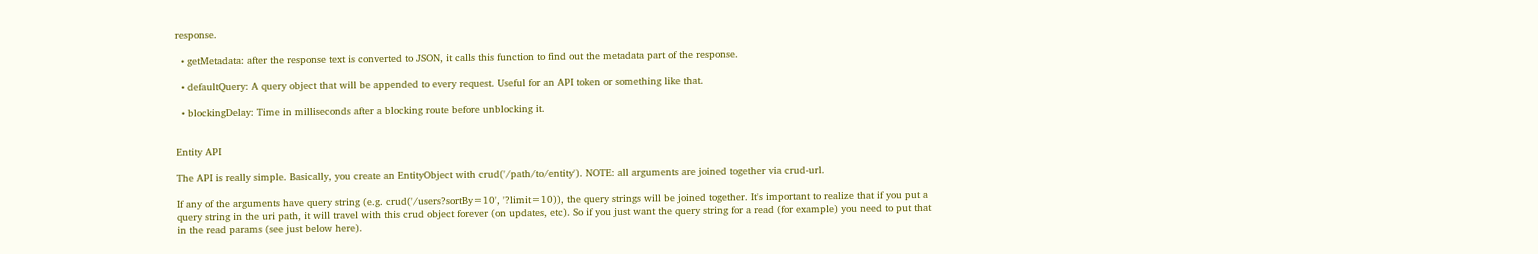response.

  • getMetadata: after the response text is converted to JSON, it calls this function to find out the metadata part of the response.

  • defaultQuery: A query object that will be appended to every request. Useful for an API token or something like that.

  • blockingDelay: Time in milliseconds after a blocking route before unblocking it.


Entity API

The API is really simple. Basically, you create an EntityObject with crud('/path/to/entity'). NOTE: all arguments are joined together via crud-url.

If any of the arguments have query string (e.g. crud('/users?sortBy=10', '?limit=10)), the query strings will be joined together. It's important to realize that if you put a query string in the uri path, it will travel with this crud object forever (on updates, etc). So if you just want the query string for a read (for example) you need to put that in the read params (see just below here).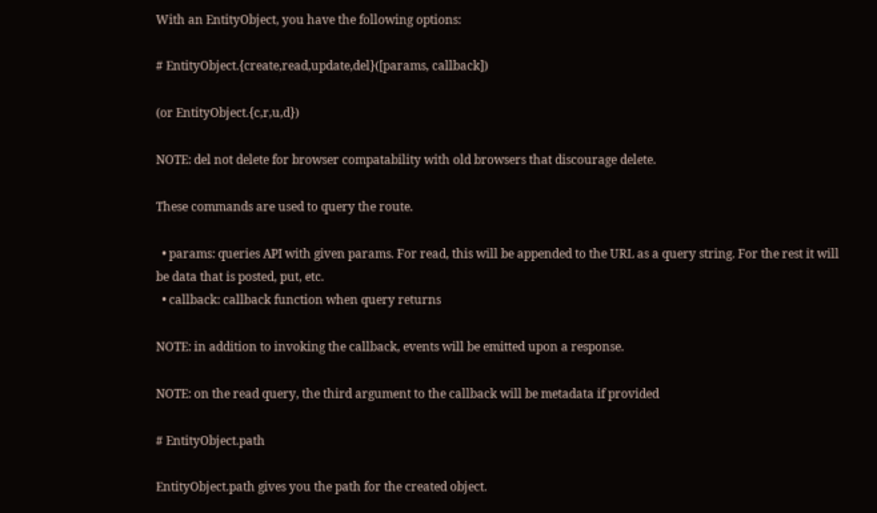With an EntityObject, you have the following options:

# EntityObject.{create,read,update,del}([params, callback])

(or EntityObject.{c,r,u,d})

NOTE: del not delete for browser compatability with old browsers that discourage delete.

These commands are used to query the route.

  • params: queries API with given params. For read, this will be appended to the URL as a query string. For the rest it will be data that is posted, put, etc.
  • callback: callback function when query returns

NOTE: in addition to invoking the callback, events will be emitted upon a response.

NOTE: on the read query, the third argument to the callback will be metadata if provided

# EntityObject.path

EntityObject.path gives you the path for the created object.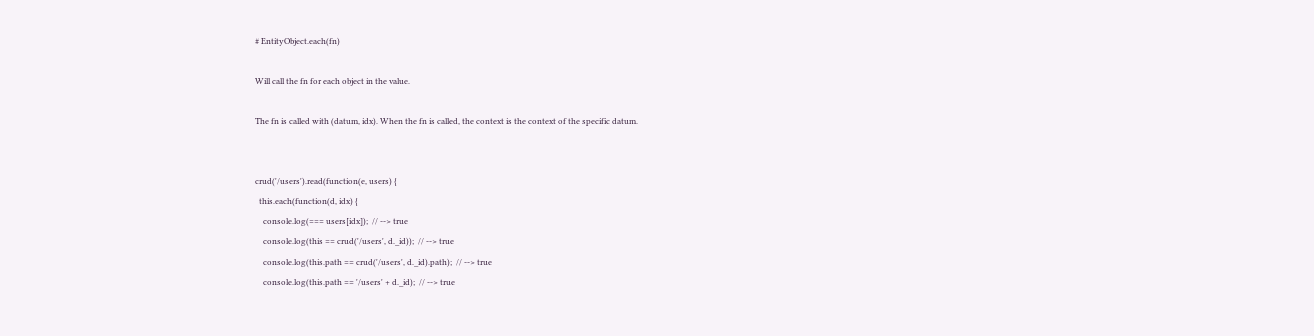# EntityObject.each(fn)

Will call the fn for each object in the value.

The fn is called with (datum, idx). When the fn is called, the context is the context of the specific datum.


crud('/users').read(function(e, users) {
  this.each(function(d, idx) {
    console.log(=== users[idx]);  // --> true
    console.log(this == crud('/users', d._id));  // --> true
    console.log(this.path == crud('/users', d._id).path);  // --> true
    console.log(this.path == '/users' + d._id);  // --> true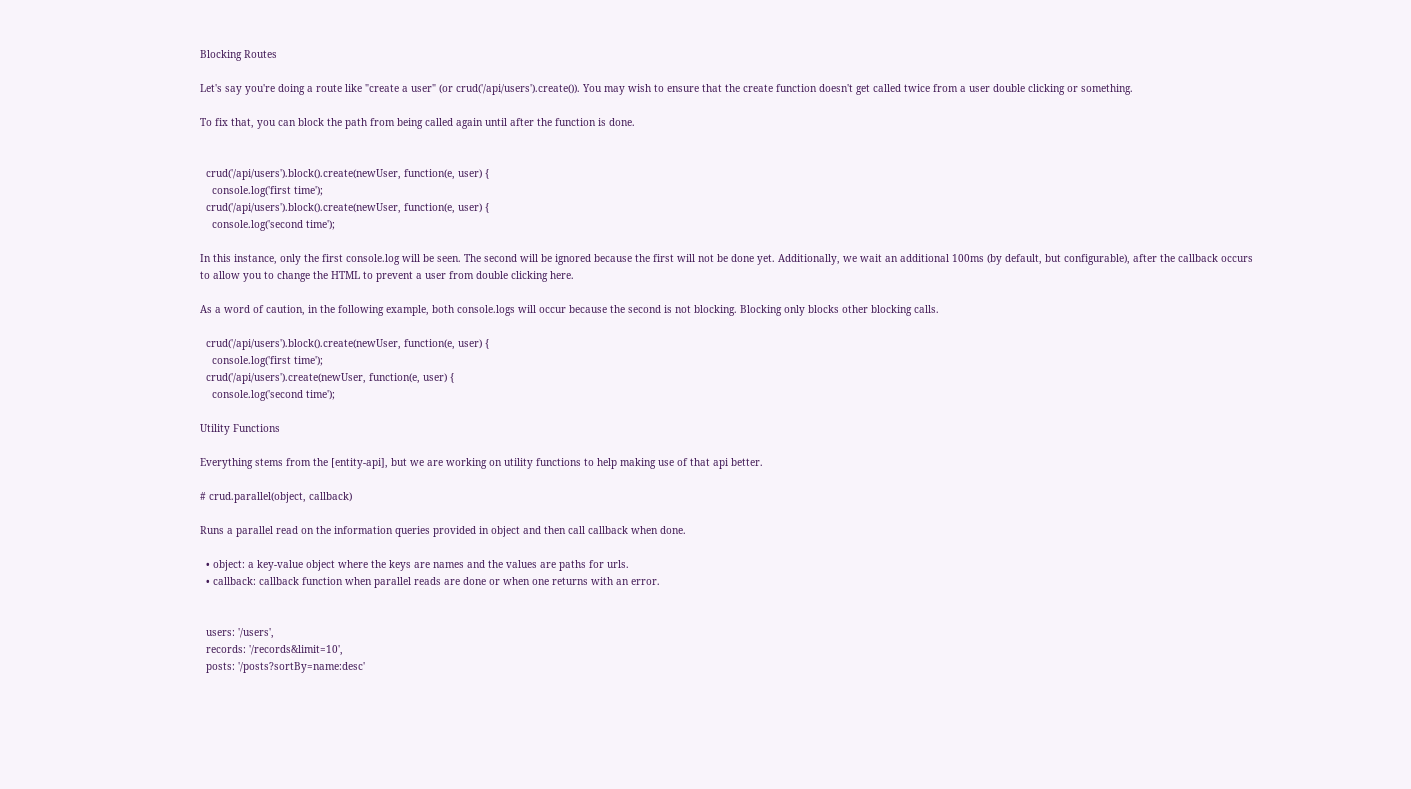Blocking Routes

Let's say you're doing a route like "create a user" (or crud('/api/users').create()). You may wish to ensure that the create function doesn't get called twice from a user double clicking or something.

To fix that, you can block the path from being called again until after the function is done.


  crud('/api/users').block().create(newUser, function(e, user) {
    console.log('first time');
  crud('/api/users').block().create(newUser, function(e, user) {
    console.log('second time');

In this instance, only the first console.log will be seen. The second will be ignored because the first will not be done yet. Additionally, we wait an additional 100ms (by default, but configurable), after the callback occurs to allow you to change the HTML to prevent a user from double clicking here.

As a word of caution, in the following example, both console.logs will occur because the second is not blocking. Blocking only blocks other blocking calls.

  crud('/api/users').block().create(newUser, function(e, user) {
    console.log('first time');
  crud('/api/users').create(newUser, function(e, user) {
    console.log('second time');

Utility Functions

Everything stems from the [entity-api], but we are working on utility functions to help making use of that api better.

# crud.parallel(object, callback)

Runs a parallel read on the information queries provided in object and then call callback when done.

  • object: a key-value object where the keys are names and the values are paths for urls.
  • callback: callback function when parallel reads are done or when one returns with an error.


  users: '/users',
  records: '/records&limit=10',
  posts: '/posts?sortBy=name:desc'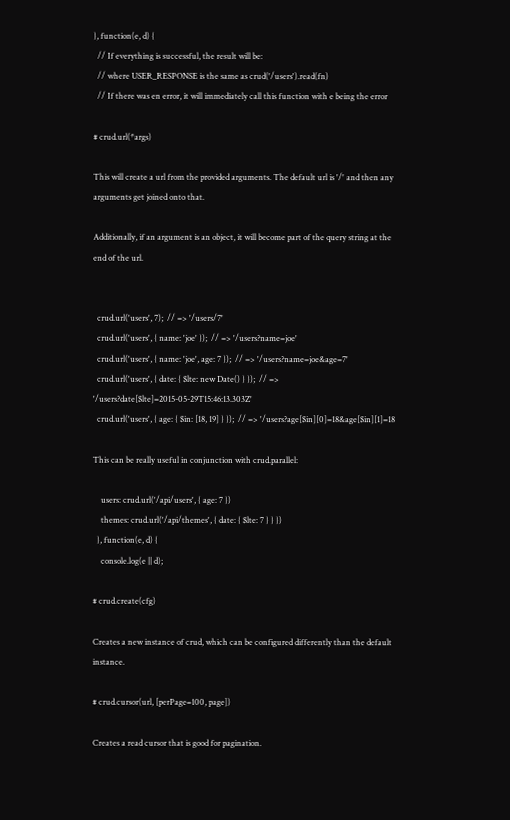}, function(e, d) {
  // If everything is successful, the result will be:
  // where USER_RESPONSE is the same as crud('/users').read(fn)
  // If there was en error, it will immediately call this function with e being the error

# crud.url(*args)

This will create a url from the provided arguments. The default url is '/' and then any arguments get joined onto that.

Additionally, if an argument is an object, it will become part of the query string at the end of the url.


  crud.url('users', 7);  // => '/users/7'
  crud.url('users', { name: 'joe' });  // => '/users?name=joe'
  crud.url('users', { name: 'joe', age: 7 });  // => '/users?name=joe&age=7'
  crud.url('users', { date: { $lte: new Date() } });  // => '/users?date[$lte]=2015-05-29T15:46:13.303Z'
  crud.url('users', { age: { $in: [18, 19] } });  // => '/users?age[$in][0]=18&age[$in][1]=18

This can be really useful in conjunction with crud.parallel:

    users: crud.url('/api/users', { age: 7 })
    themes: crud.url('/api/themes', { date: { $lte: 7 } } })
  }, function(e, d) {
    console.log(e || d);

# crud.create(cfg)

Creates a new instance of crud, which can be configured differently than the default instance.

# crud.cursor(url, [perPage=100, page])

Creates a read cursor that is good for pagination.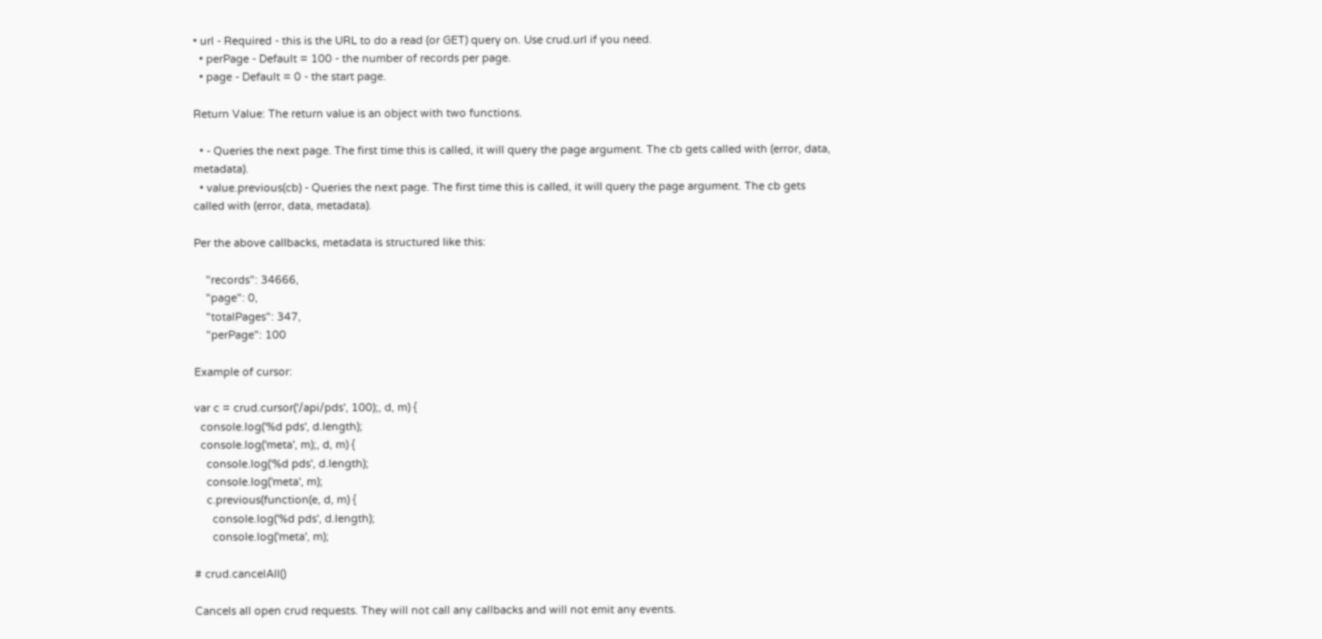• url - Required - this is the URL to do a read (or GET) query on. Use crud.url if you need.
  • perPage - Default = 100 - the number of records per page.
  • page - Default = 0 - the start page.

Return Value: The return value is an object with two functions.

  • - Queries the next page. The first time this is called, it will query the page argument. The cb gets called with (error, data, metadata).
  • value.previous(cb) - Queries the next page. The first time this is called, it will query the page argument. The cb gets called with (error, data, metadata).

Per the above callbacks, metadata is structured like this:

    "records": 34666,
    "page": 0,
    "totalPages": 347,
    "perPage": 100

Example of cursor:

var c = crud.cursor('/api/pds', 100);, d, m) {
  console.log('%d pds', d.length);
  console.log('meta', m);, d, m) {
    console.log('%d pds', d.length);
    console.log('meta', m);
    c.previous(function(e, d, m) {
      console.log('%d pds', d.length);
      console.log('meta', m);

# crud.cancelAll()

Cancels all open crud requests. They will not call any callbacks and will not emit any events.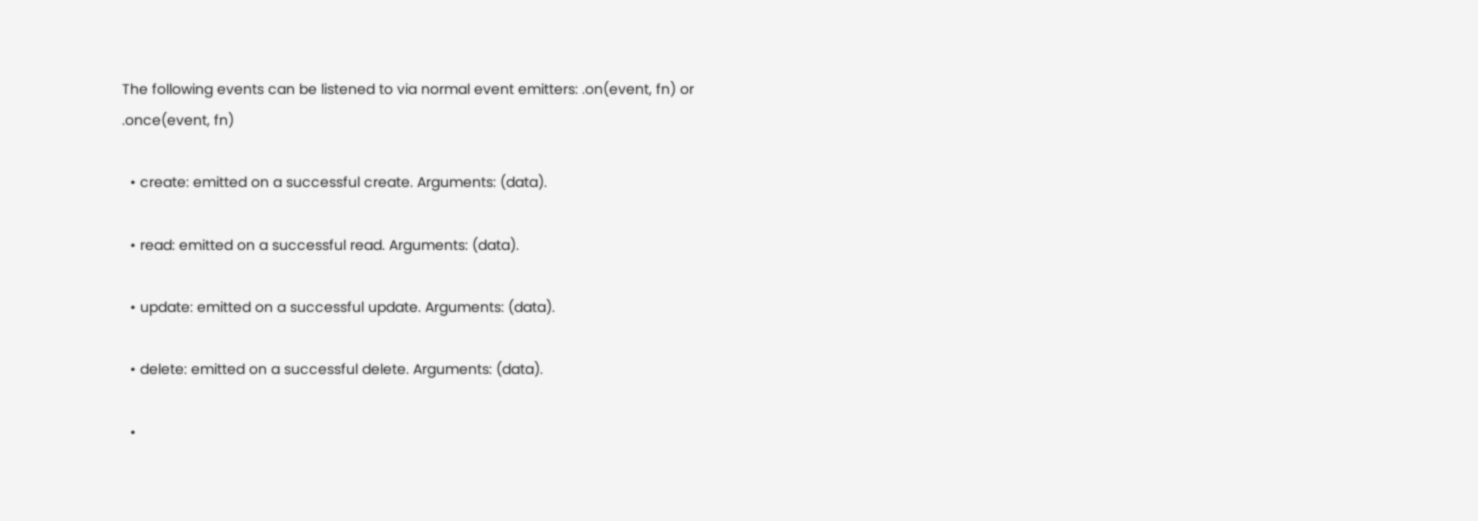The following events can be listened to via normal event emitters: .on(event, fn) or .once(event, fn)

  • create: emitted on a successful create. Arguments: (data).

  • read: emitted on a successful read. Arguments: (data).

  • update: emitted on a successful update. Arguments: (data).

  • delete: emitted on a successful delete. Arguments: (data).

  •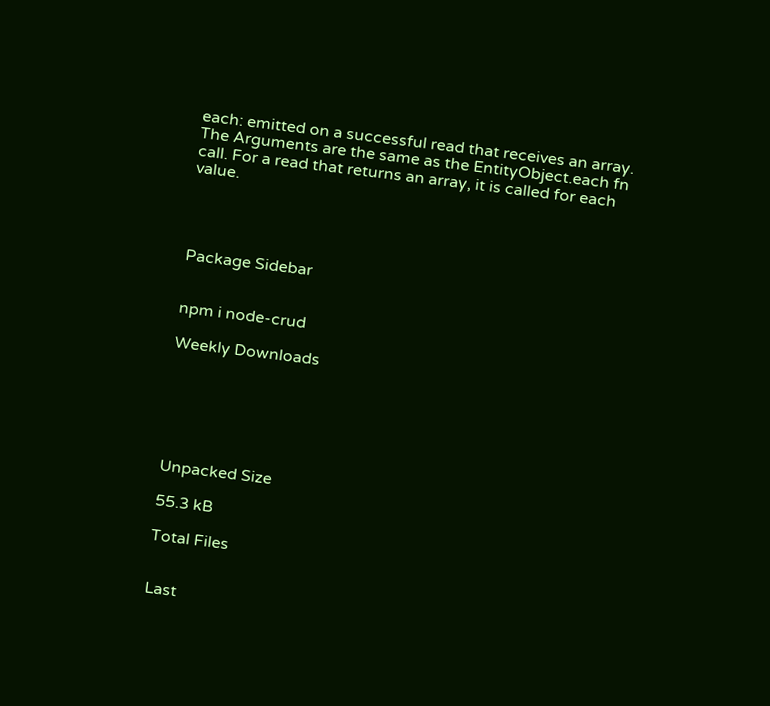each: emitted on a successful read that receives an array. The Arguments are the same as the EntityObject.each fn call. For a read that returns an array, it is called for each value.




Package Sidebar


npm i node-crud

Weekly Downloads






Unpacked Size

55.3 kB

Total Files


Last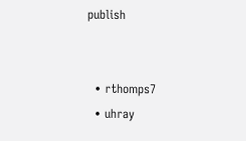publish


  • rthomps7
  • uhray